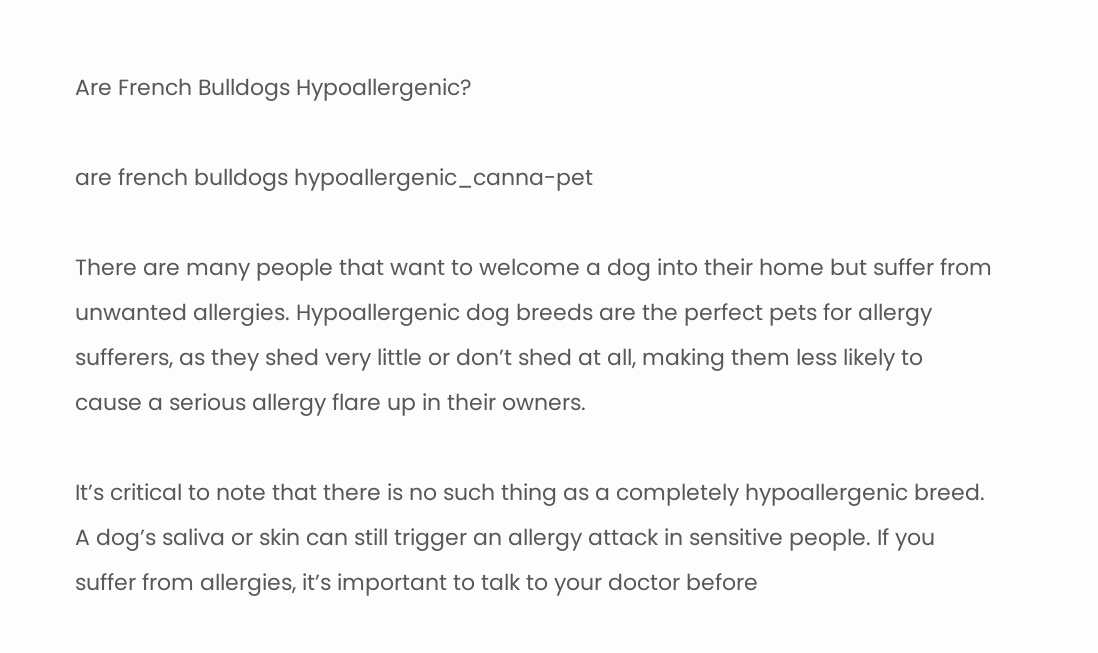Are French Bulldogs Hypoallergenic?

are french bulldogs hypoallergenic_canna-pet

There are many people that want to welcome a dog into their home but suffer from unwanted allergies. Hypoallergenic dog breeds are the perfect pets for allergy sufferers, as they shed very little or don’t shed at all, making them less likely to cause a serious allergy flare up in their owners.

It’s critical to note that there is no such thing as a completely hypoallergenic breed. A dog’s saliva or skin can still trigger an allergy attack in sensitive people. If you suffer from allergies, it’s important to talk to your doctor before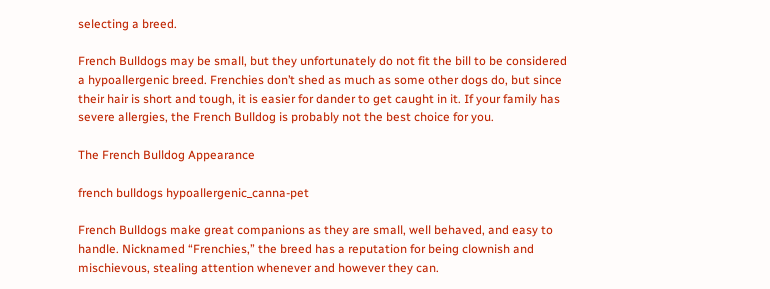selecting a breed.

French Bulldogs may be small, but they unfortunately do not fit the bill to be considered a hypoallergenic breed. Frenchies don’t shed as much as some other dogs do, but since their hair is short and tough, it is easier for dander to get caught in it. If your family has severe allergies, the French Bulldog is probably not the best choice for you.

The French Bulldog Appearance

french bulldogs hypoallergenic_canna-pet

French Bulldogs make great companions as they are small, well behaved, and easy to handle. Nicknamed “Frenchies,” the breed has a reputation for being clownish and mischievous, stealing attention whenever and however they can.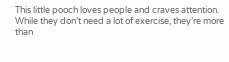This little pooch loves people and craves attention. While they don’t need a lot of exercise, they’re more than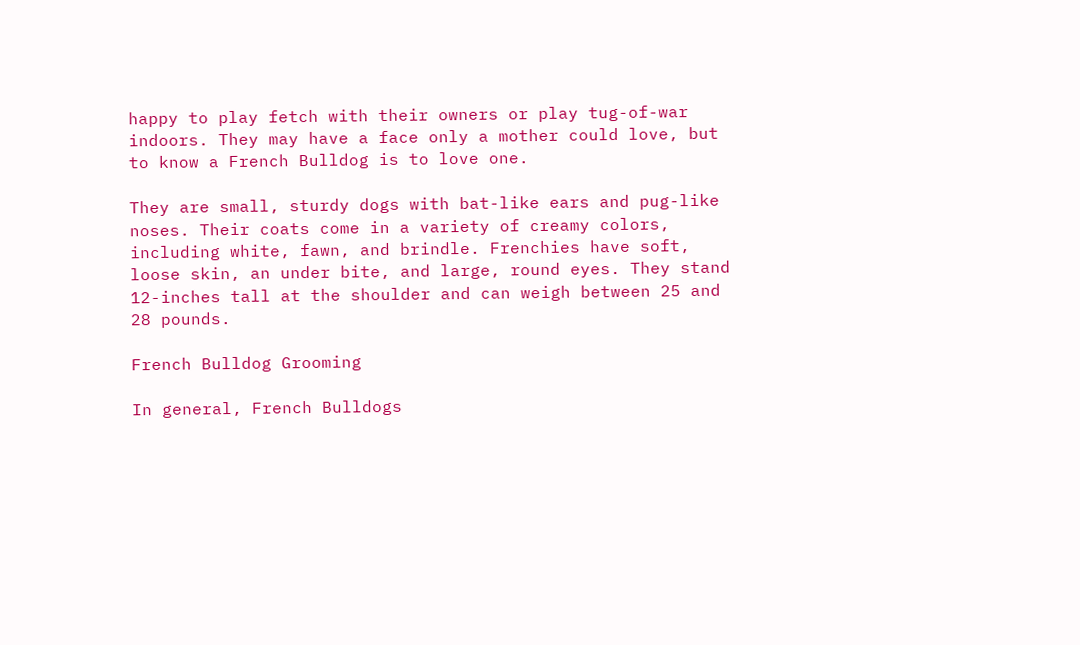happy to play fetch with their owners or play tug-of-war indoors. They may have a face only a mother could love, but to know a French Bulldog is to love one.

They are small, sturdy dogs with bat-like ears and pug-like noses. Their coats come in a variety of creamy colors, including white, fawn, and brindle. Frenchies have soft, loose skin, an under bite, and large, round eyes. They stand 12-inches tall at the shoulder and can weigh between 25 and 28 pounds.

French Bulldog Grooming

In general, French Bulldogs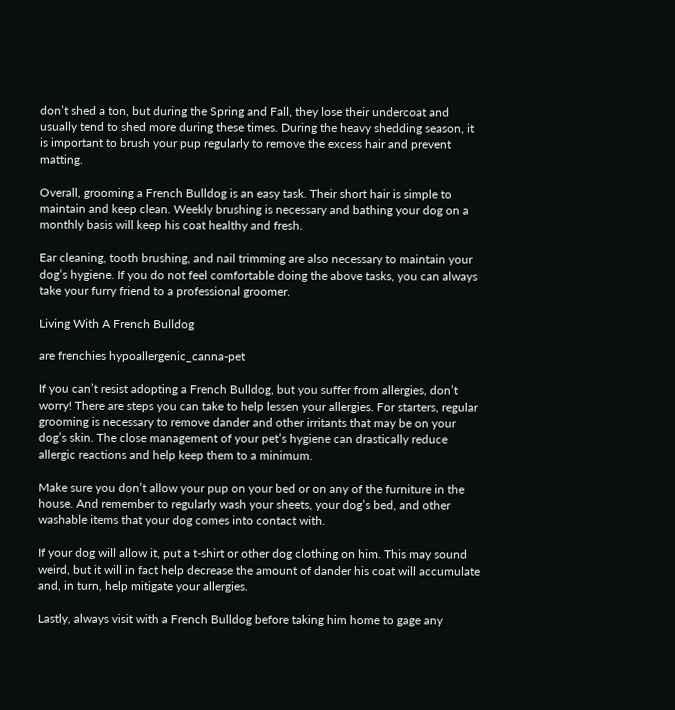don’t shed a ton, but during the Spring and Fall, they lose their undercoat and usually tend to shed more during these times. During the heavy shedding season, it is important to brush your pup regularly to remove the excess hair and prevent matting.

Overall, grooming a French Bulldog is an easy task. Their short hair is simple to maintain and keep clean. Weekly brushing is necessary and bathing your dog on a monthly basis will keep his coat healthy and fresh.

Ear cleaning, tooth brushing, and nail trimming are also necessary to maintain your dog’s hygiene. If you do not feel comfortable doing the above tasks, you can always take your furry friend to a professional groomer.

Living With A French Bulldog

are frenchies hypoallergenic_canna-pet

If you can’t resist adopting a French Bulldog, but you suffer from allergies, don’t worry! There are steps you can take to help lessen your allergies. For starters, regular grooming is necessary to remove dander and other irritants that may be on your dog’s skin. The close management of your pet’s hygiene can drastically reduce allergic reactions and help keep them to a minimum.

Make sure you don’t allow your pup on your bed or on any of the furniture in the house. And remember to regularly wash your sheets, your dog’s bed, and other washable items that your dog comes into contact with.

If your dog will allow it, put a t-shirt or other dog clothing on him. This may sound weird, but it will in fact help decrease the amount of dander his coat will accumulate and, in turn, help mitigate your allergies.

Lastly, always visit with a French Bulldog before taking him home to gage any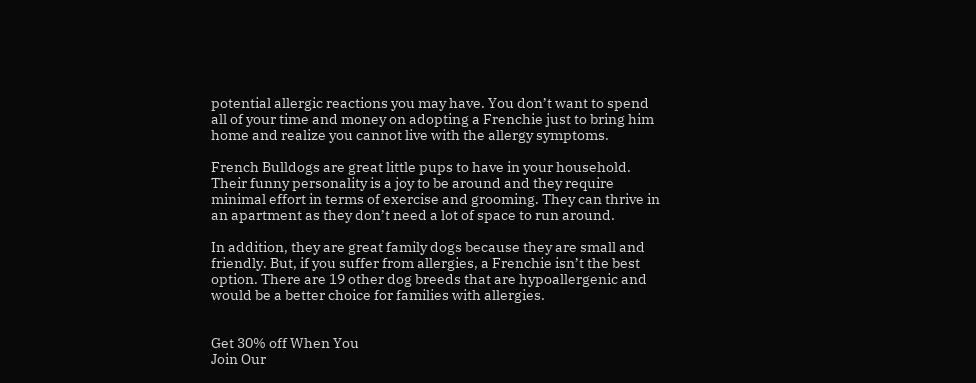potential allergic reactions you may have. You don’t want to spend all of your time and money on adopting a Frenchie just to bring him home and realize you cannot live with the allergy symptoms.

French Bulldogs are great little pups to have in your household. Their funny personality is a joy to be around and they require minimal effort in terms of exercise and grooming. They can thrive in an apartment as they don’t need a lot of space to run around.

In addition, they are great family dogs because they are small and friendly. But, if you suffer from allergies, a Frenchie isn’t the best option. There are 19 other dog breeds that are hypoallergenic and would be a better choice for families with allergies.


Get 30% off When You
Join Our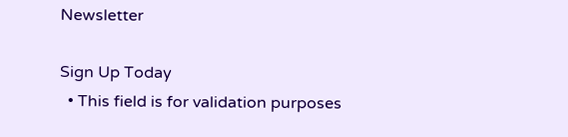Newsletter

Sign Up Today
  • This field is for validation purposes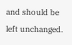and should be left unchanged.